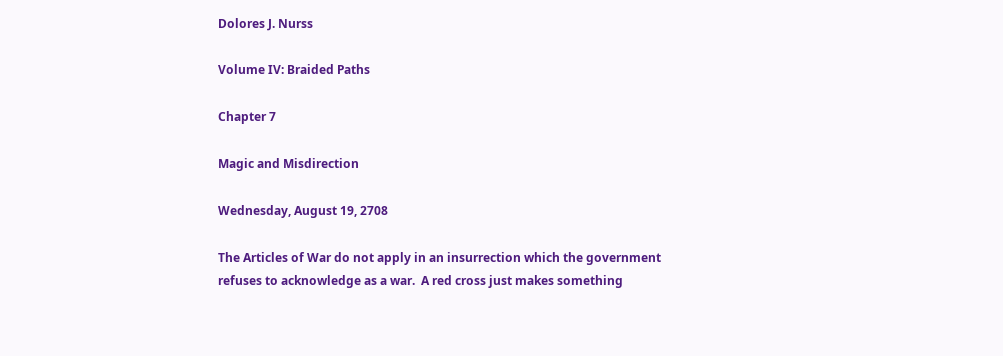Dolores J. Nurss

Volume IV: Braided Paths

Chapter 7

Magic and Misdirection

Wednesday, August 19, 2708

The Articles of War do not apply in an insurrection which the government refuses to acknowledge as a war.  A red cross just makes something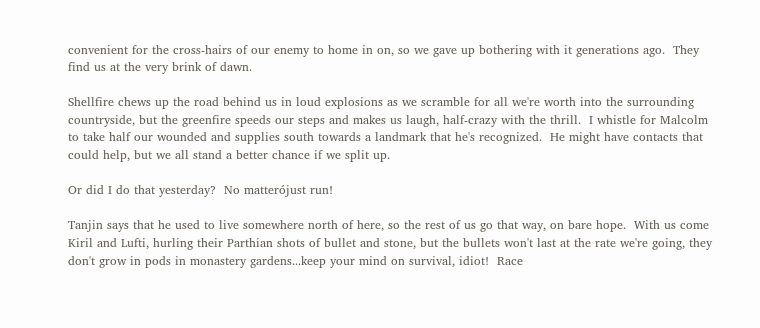convenient for the cross-hairs of our enemy to home in on, so we gave up bothering with it generations ago.  They find us at the very brink of dawn.

Shellfire chews up the road behind us in loud explosions as we scramble for all we're worth into the surrounding countryside, but the greenfire speeds our steps and makes us laugh, half-crazy with the thrill.  I whistle for Malcolm to take half our wounded and supplies south towards a landmark that he's recognized.  He might have contacts that could help, but we all stand a better chance if we split up.

Or did I do that yesterday?  No matterójust run!

Tanjin says that he used to live somewhere north of here, so the rest of us go that way, on bare hope.  With us come Kiril and Lufti, hurling their Parthian shots of bullet and stone, but the bullets won't last at the rate we're going, they don't grow in pods in monastery gardens...keep your mind on survival, idiot!  Race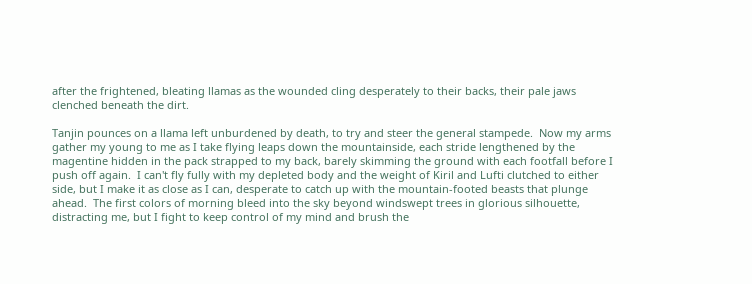after the frightened, bleating llamas as the wounded cling desperately to their backs, their pale jaws clenched beneath the dirt.

Tanjin pounces on a llama left unburdened by death, to try and steer the general stampede.  Now my arms gather my young to me as I take flying leaps down the mountainside, each stride lengthened by the magentine hidden in the pack strapped to my back, barely skimming the ground with each footfall before I push off again.  I can't fly fully with my depleted body and the weight of Kiril and Lufti clutched to either side, but I make it as close as I can, desperate to catch up with the mountain-footed beasts that plunge ahead.  The first colors of morning bleed into the sky beyond windswept trees in glorious silhouette, distracting me, but I fight to keep control of my mind and brush the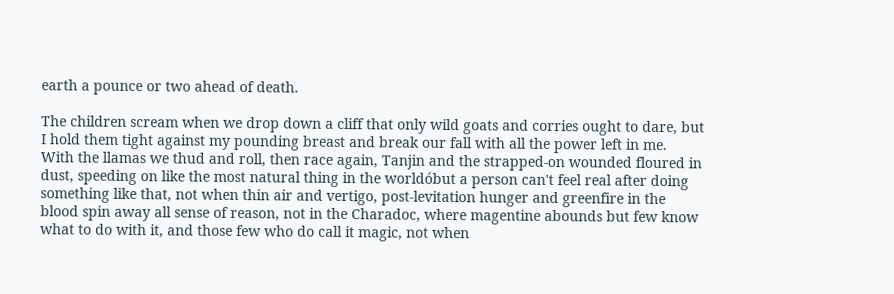earth a pounce or two ahead of death.

The children scream when we drop down a cliff that only wild goats and corries ought to dare, but I hold them tight against my pounding breast and break our fall with all the power left in me.  With the llamas we thud and roll, then race again, Tanjin and the strapped-on wounded floured in dust, speeding on like the most natural thing in the worldóbut a person can't feel real after doing something like that, not when thin air and vertigo, post-levitation hunger and greenfire in the blood spin away all sense of reason, not in the Charadoc, where magentine abounds but few know what to do with it, and those few who do call it magic, not when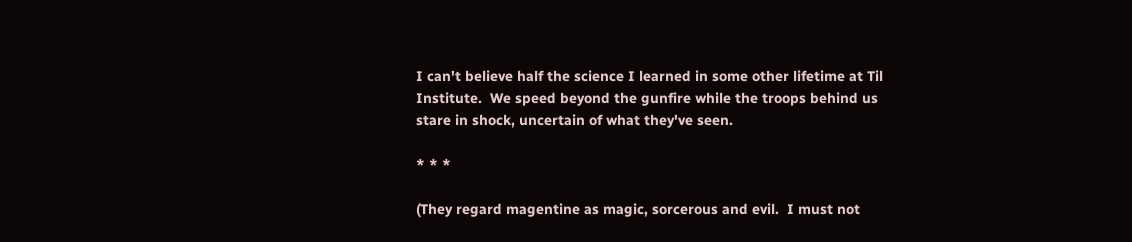I can't believe half the science I learned in some other lifetime at Til Institute.  We speed beyond the gunfire while the troops behind us stare in shock, uncertain of what they've seen.

* * *

(They regard magentine as magic, sorcerous and evil.  I must not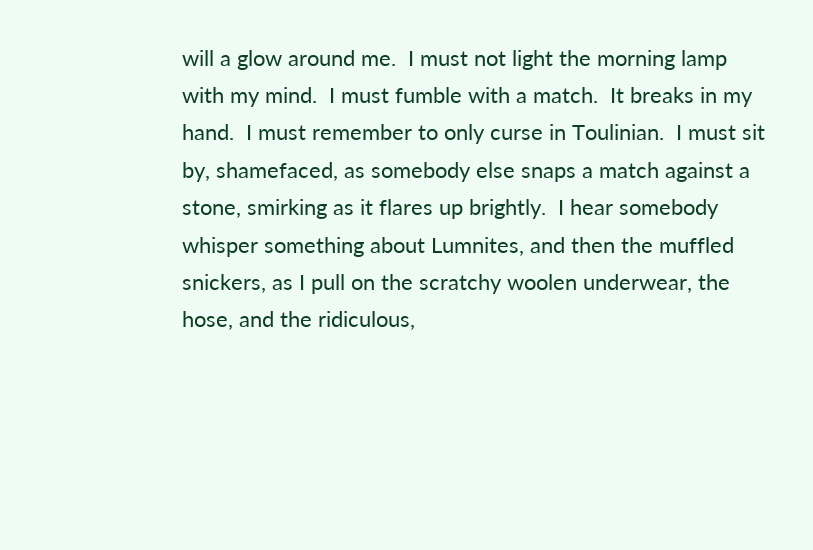will a glow around me.  I must not light the morning lamp with my mind.  I must fumble with a match.  It breaks in my hand.  I must remember to only curse in Toulinian.  I must sit by, shamefaced, as somebody else snaps a match against a stone, smirking as it flares up brightly.  I hear somebody whisper something about Lumnites, and then the muffled snickers, as I pull on the scratchy woolen underwear, the hose, and the ridiculous,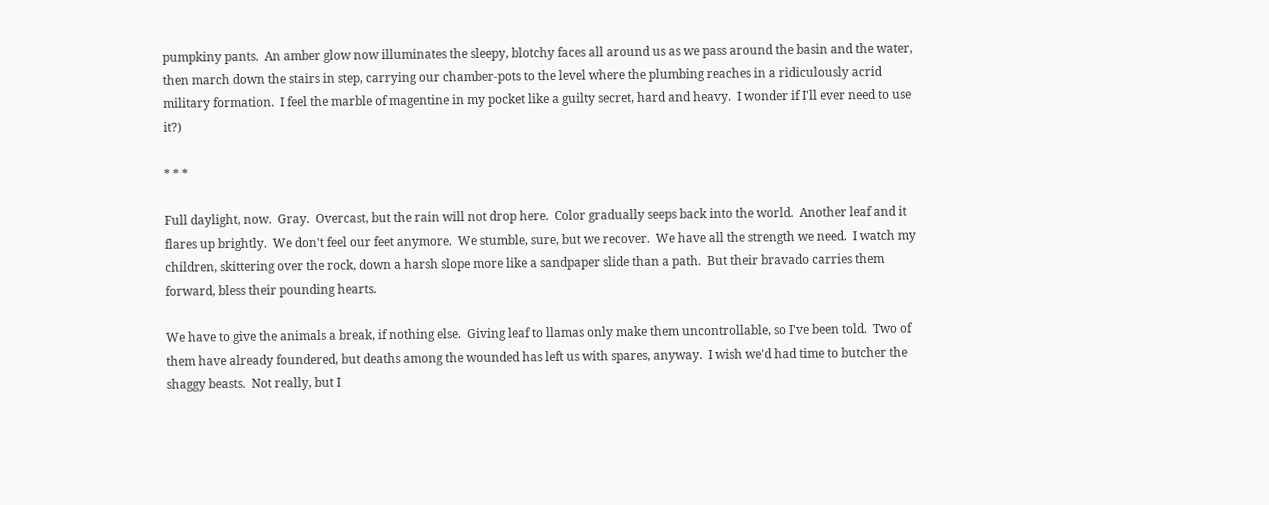pumpkiny pants.  An amber glow now illuminates the sleepy, blotchy faces all around us as we pass around the basin and the water, then march down the stairs in step, carrying our chamber-pots to the level where the plumbing reaches in a ridiculously acrid military formation.  I feel the marble of magentine in my pocket like a guilty secret, hard and heavy.  I wonder if I'll ever need to use it?)

* * *

Full daylight, now.  Gray.  Overcast, but the rain will not drop here.  Color gradually seeps back into the world.  Another leaf and it flares up brightly.  We don't feel our feet anymore.  We stumble, sure, but we recover.  We have all the strength we need.  I watch my children, skittering over the rock, down a harsh slope more like a sandpaper slide than a path.  But their bravado carries them forward, bless their pounding hearts.

We have to give the animals a break, if nothing else.  Giving leaf to llamas only make them uncontrollable, so I've been told.  Two of them have already foundered, but deaths among the wounded has left us with spares, anyway.  I wish we'd had time to butcher the shaggy beasts.  Not really, but I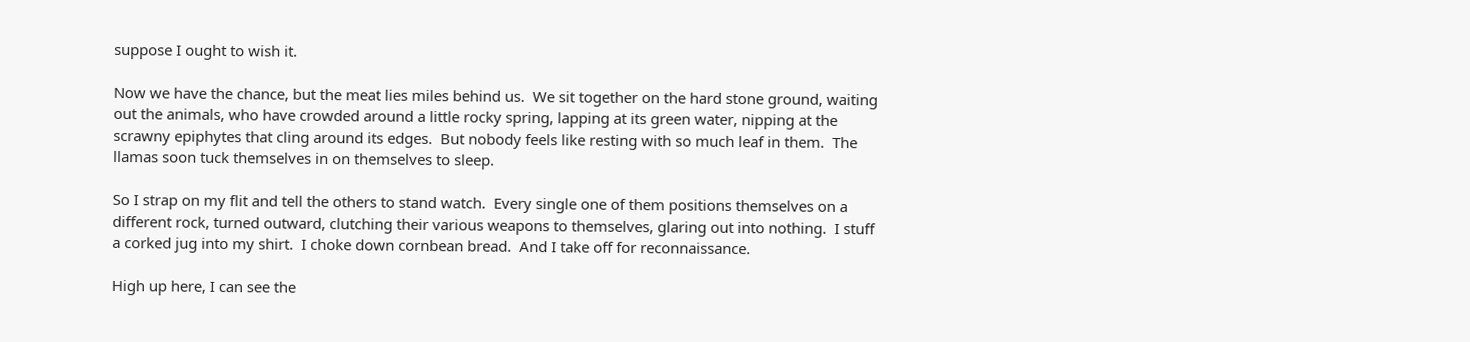suppose I ought to wish it.

Now we have the chance, but the meat lies miles behind us.  We sit together on the hard stone ground, waiting out the animals, who have crowded around a little rocky spring, lapping at its green water, nipping at the scrawny epiphytes that cling around its edges.  But nobody feels like resting with so much leaf in them.  The llamas soon tuck themselves in on themselves to sleep.

So I strap on my flit and tell the others to stand watch.  Every single one of them positions themselves on a different rock, turned outward, clutching their various weapons to themselves, glaring out into nothing.  I stuff a corked jug into my shirt.  I choke down cornbean bread.  And I take off for reconnaissance.

High up here, I can see the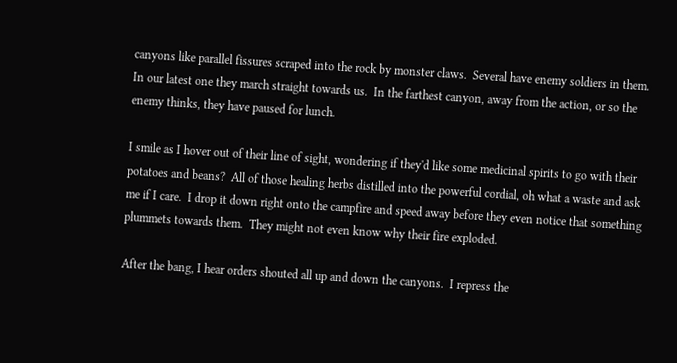canyons like parallel fissures scraped into the rock by monster claws.  Several have enemy soldiers in them.  In our latest one they march straight towards us.  In the farthest canyon, away from the action, or so the enemy thinks, they have paused for lunch.

I smile as I hover out of their line of sight, wondering if they'd like some medicinal spirits to go with their potatoes and beans?  All of those healing herbs distilled into the powerful cordial, oh what a waste and ask me if I care.  I drop it down right onto the campfire and speed away before they even notice that something plummets towards them.  They might not even know why their fire exploded.

After the bang, I hear orders shouted all up and down the canyons.  I repress the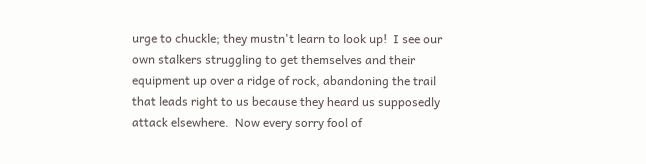urge to chuckle; they mustn't learn to look up!  I see our own stalkers struggling to get themselves and their equipment up over a ridge of rock, abandoning the trail that leads right to us because they heard us supposedly attack elsewhere.  Now every sorry fool of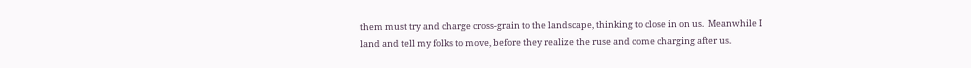them must try and charge cross-grain to the landscape, thinking to close in on us.  Meanwhile I land and tell my folks to move, before they realize the ruse and come charging after us.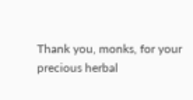Thank you, monks, for your precious herbal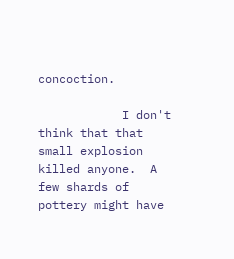concoction.

            I don't think that that small explosion killed anyone.  A few shards of pottery might have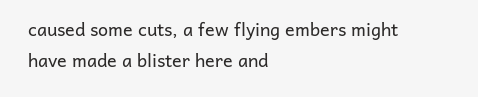caused some cuts, a few flying embers might have made a blister here and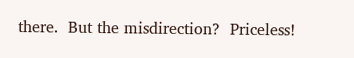there.  But the misdirection?  Priceless!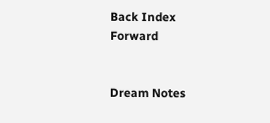Back Index Forward


Dream Notes